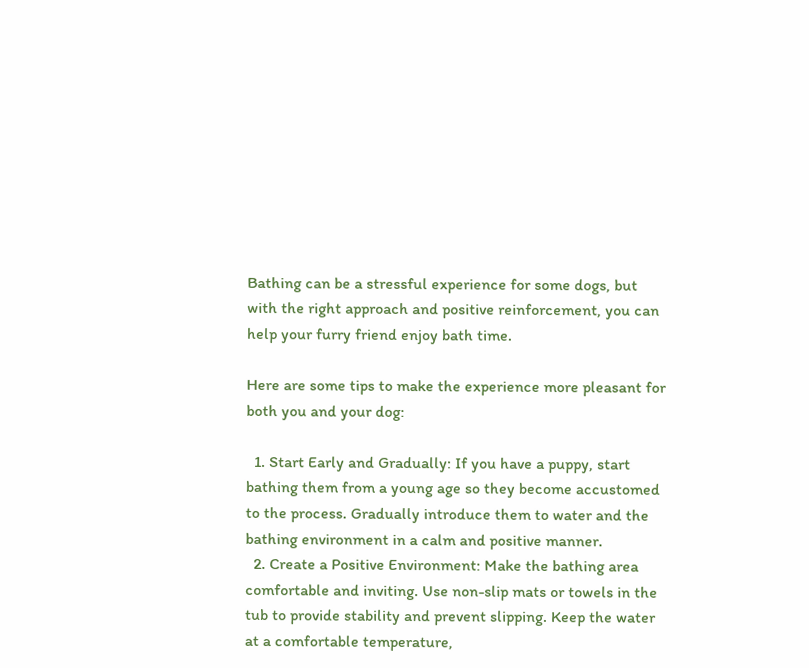Bathing can be a stressful experience for some dogs, but with the right approach and positive reinforcement, you can help your furry friend enjoy bath time.

Here are some tips to make the experience more pleasant for both you and your dog:

  1. Start Early and Gradually: If you have a puppy, start bathing them from a young age so they become accustomed to the process. Gradually introduce them to water and the bathing environment in a calm and positive manner.
  2. Create a Positive Environment: Make the bathing area comfortable and inviting. Use non-slip mats or towels in the tub to provide stability and prevent slipping. Keep the water at a comfortable temperature,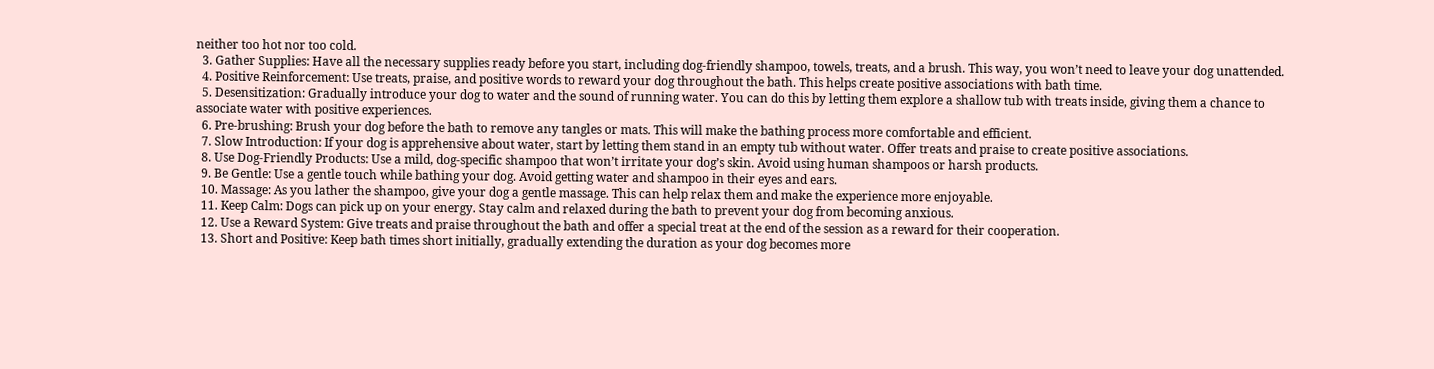neither too hot nor too cold.
  3. Gather Supplies: Have all the necessary supplies ready before you start, including dog-friendly shampoo, towels, treats, and a brush. This way, you won’t need to leave your dog unattended.
  4. Positive Reinforcement: Use treats, praise, and positive words to reward your dog throughout the bath. This helps create positive associations with bath time.
  5. Desensitization: Gradually introduce your dog to water and the sound of running water. You can do this by letting them explore a shallow tub with treats inside, giving them a chance to associate water with positive experiences.
  6. Pre-brushing: Brush your dog before the bath to remove any tangles or mats. This will make the bathing process more comfortable and efficient.
  7. Slow Introduction: If your dog is apprehensive about water, start by letting them stand in an empty tub without water. Offer treats and praise to create positive associations.
  8. Use Dog-Friendly Products: Use a mild, dog-specific shampoo that won’t irritate your dog’s skin. Avoid using human shampoos or harsh products.
  9. Be Gentle: Use a gentle touch while bathing your dog. Avoid getting water and shampoo in their eyes and ears.
  10. Massage: As you lather the shampoo, give your dog a gentle massage. This can help relax them and make the experience more enjoyable.
  11. Keep Calm: Dogs can pick up on your energy. Stay calm and relaxed during the bath to prevent your dog from becoming anxious.
  12. Use a Reward System: Give treats and praise throughout the bath and offer a special treat at the end of the session as a reward for their cooperation.
  13. Short and Positive: Keep bath times short initially, gradually extending the duration as your dog becomes more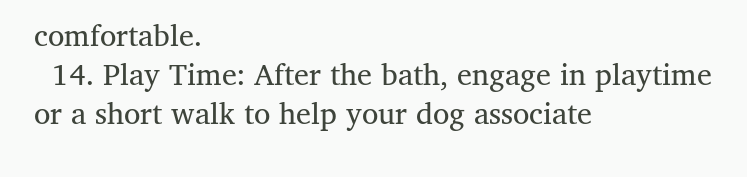comfortable.
  14. Play Time: After the bath, engage in playtime or a short walk to help your dog associate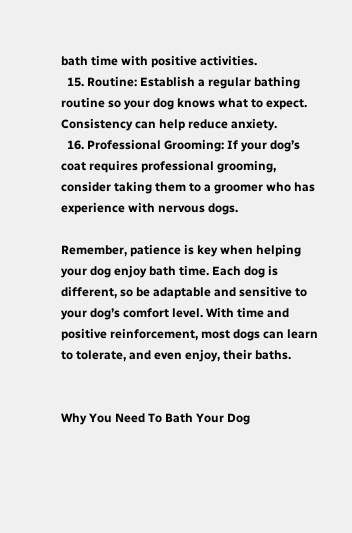bath time with positive activities.
  15. Routine: Establish a regular bathing routine so your dog knows what to expect. Consistency can help reduce anxiety.
  16. Professional Grooming: If your dog’s coat requires professional grooming, consider taking them to a groomer who has experience with nervous dogs.

Remember, patience is key when helping your dog enjoy bath time. Each dog is different, so be adaptable and sensitive to your dog’s comfort level. With time and positive reinforcement, most dogs can learn to tolerate, and even enjoy, their baths.


Why You Need To Bath Your Dog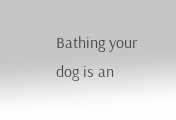Bathing your dog is an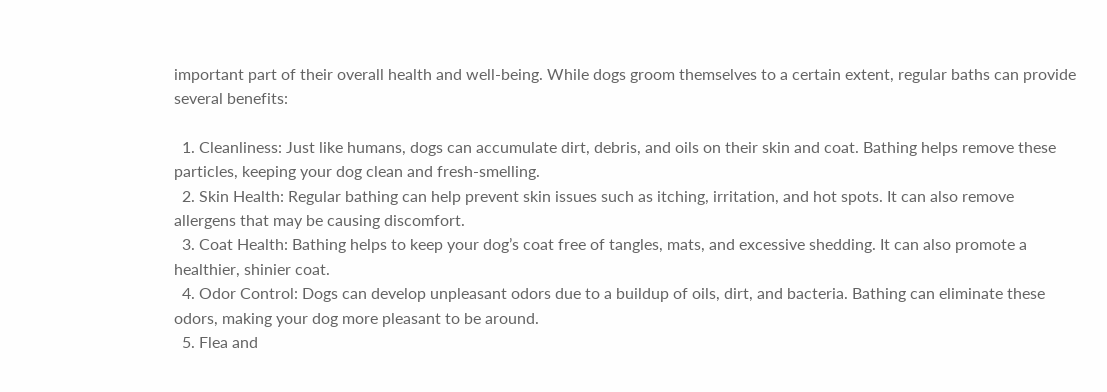important part of their overall health and well-being. While dogs groom themselves to a certain extent, regular baths can provide several benefits:

  1. Cleanliness: Just like humans, dogs can accumulate dirt, debris, and oils on their skin and coat. Bathing helps remove these particles, keeping your dog clean and fresh-smelling.
  2. Skin Health: Regular bathing can help prevent skin issues such as itching, irritation, and hot spots. It can also remove allergens that may be causing discomfort.
  3. Coat Health: Bathing helps to keep your dog’s coat free of tangles, mats, and excessive shedding. It can also promote a healthier, shinier coat.
  4. Odor Control: Dogs can develop unpleasant odors due to a buildup of oils, dirt, and bacteria. Bathing can eliminate these odors, making your dog more pleasant to be around.
  5. Flea and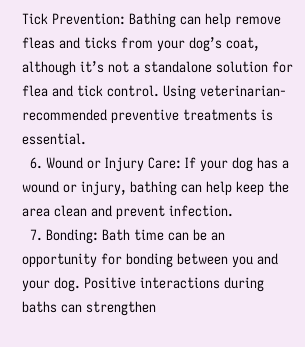Tick Prevention: Bathing can help remove fleas and ticks from your dog’s coat, although it’s not a standalone solution for flea and tick control. Using veterinarian-recommended preventive treatments is essential.
  6. Wound or Injury Care: If your dog has a wound or injury, bathing can help keep the area clean and prevent infection.
  7. Bonding: Bath time can be an opportunity for bonding between you and your dog. Positive interactions during baths can strengthen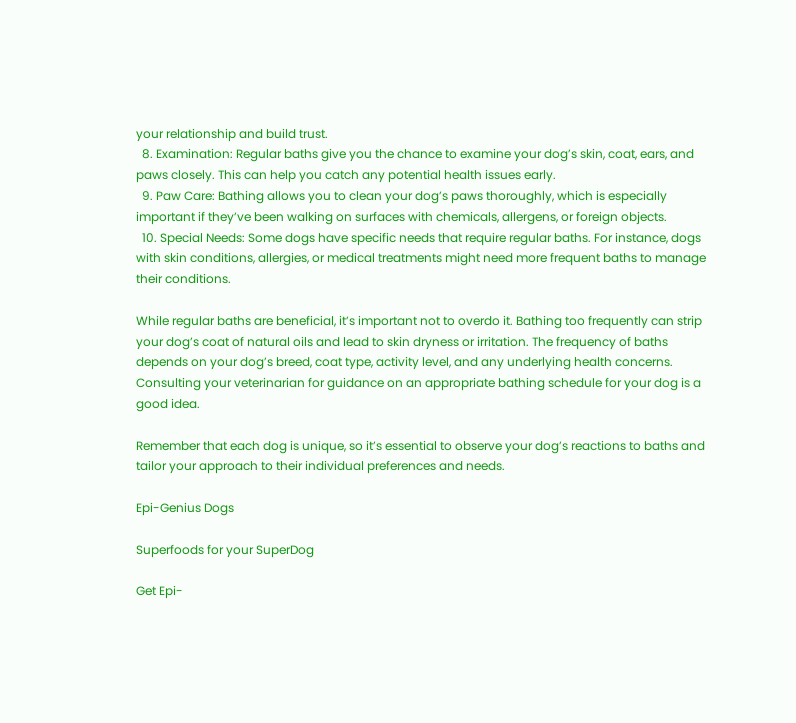your relationship and build trust.
  8. Examination: Regular baths give you the chance to examine your dog’s skin, coat, ears, and paws closely. This can help you catch any potential health issues early.
  9. Paw Care: Bathing allows you to clean your dog’s paws thoroughly, which is especially important if they’ve been walking on surfaces with chemicals, allergens, or foreign objects.
  10. Special Needs: Some dogs have specific needs that require regular baths. For instance, dogs with skin conditions, allergies, or medical treatments might need more frequent baths to manage their conditions.

While regular baths are beneficial, it’s important not to overdo it. Bathing too frequently can strip your dog’s coat of natural oils and lead to skin dryness or irritation. The frequency of baths depends on your dog’s breed, coat type, activity level, and any underlying health concerns. Consulting your veterinarian for guidance on an appropriate bathing schedule for your dog is a good idea.

Remember that each dog is unique, so it’s essential to observe your dog’s reactions to baths and tailor your approach to their individual preferences and needs.

Epi-Genius Dogs

Superfoods for your SuperDog

Get Epi-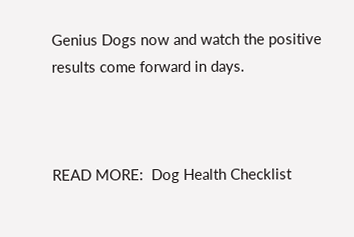Genius Dogs now and watch the positive results come forward in days.



READ MORE:  Dog Health Checklist